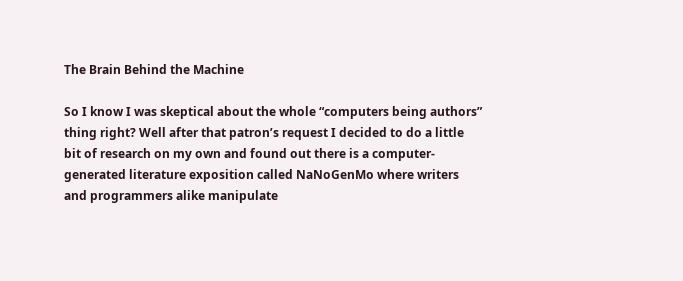The Brain Behind the Machine

So I know I was skeptical about the whole “computers being authors” thing right? Well after that patron’s request I decided to do a little bit of research on my own and found out there is a computer-generated literature exposition called NaNoGenMo where writers and programmers alike manipulate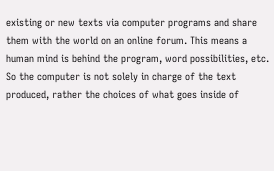existing or new texts via computer programs and share them with the world on an online forum. This means a human mind is behind the program, word possibilities, etc. So the computer is not solely in charge of the text produced, rather the choices of what goes inside of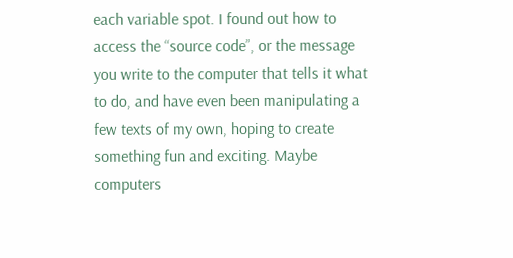each variable spot. I found out how to access the “source code”, or the message you write to the computer that tells it what to do, and have even been manipulating a few texts of my own, hoping to create something fun and exciting. Maybe computers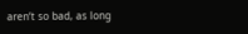aren’t so bad, as long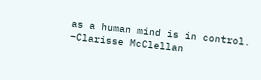as a human mind is in control. –Clarisse McClellan